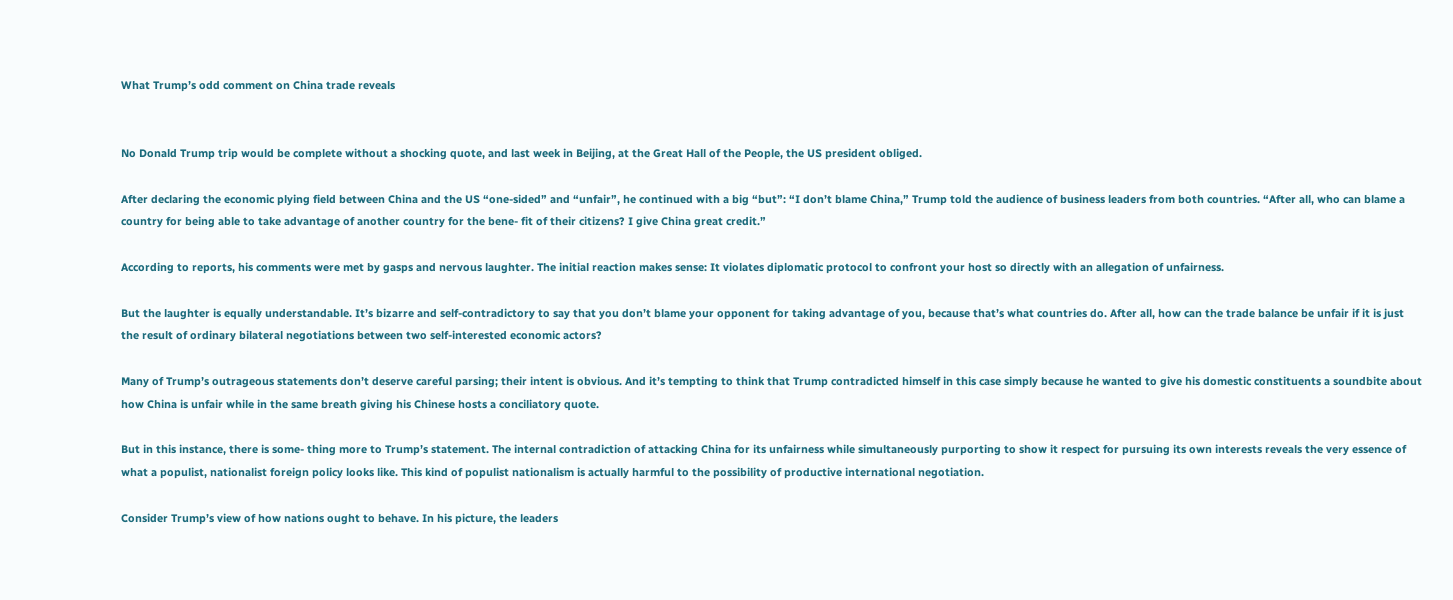What Trump’s odd comment on China trade reveals


No Donald Trump trip would be complete without a shocking quote, and last week in Beijing, at the Great Hall of the People, the US president obliged.

After declaring the economic plying field between China and the US “one-sided” and “unfair”, he continued with a big “but”: “I don’t blame China,” Trump told the audience of business leaders from both countries. “After all, who can blame a country for being able to take advantage of another country for the bene- fit of their citizens? I give China great credit.”

According to reports, his comments were met by gasps and nervous laughter. The initial reaction makes sense: It violates diplomatic protocol to confront your host so directly with an allegation of unfairness.

But the laughter is equally understandable. It’s bizarre and self-contradictory to say that you don’t blame your opponent for taking advantage of you, because that’s what countries do. After all, how can the trade balance be unfair if it is just the result of ordinary bilateral negotiations between two self-interested economic actors?

Many of Trump’s outrageous statements don’t deserve careful parsing; their intent is obvious. And it’s tempting to think that Trump contradicted himself in this case simply because he wanted to give his domestic constituents a soundbite about how China is unfair while in the same breath giving his Chinese hosts a conciliatory quote.

But in this instance, there is some- thing more to Trump’s statement. The internal contradiction of attacking China for its unfairness while simultaneously purporting to show it respect for pursuing its own interests reveals the very essence of what a populist, nationalist foreign policy looks like. This kind of populist nationalism is actually harmful to the possibility of productive international negotiation.

Consider Trump’s view of how nations ought to behave. In his picture, the leaders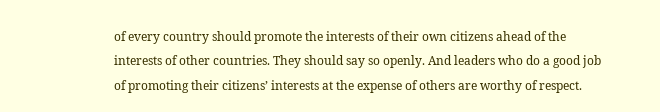of every country should promote the interests of their own citizens ahead of the interests of other countries. They should say so openly. And leaders who do a good job of promoting their citizens’ interests at the expense of others are worthy of respect.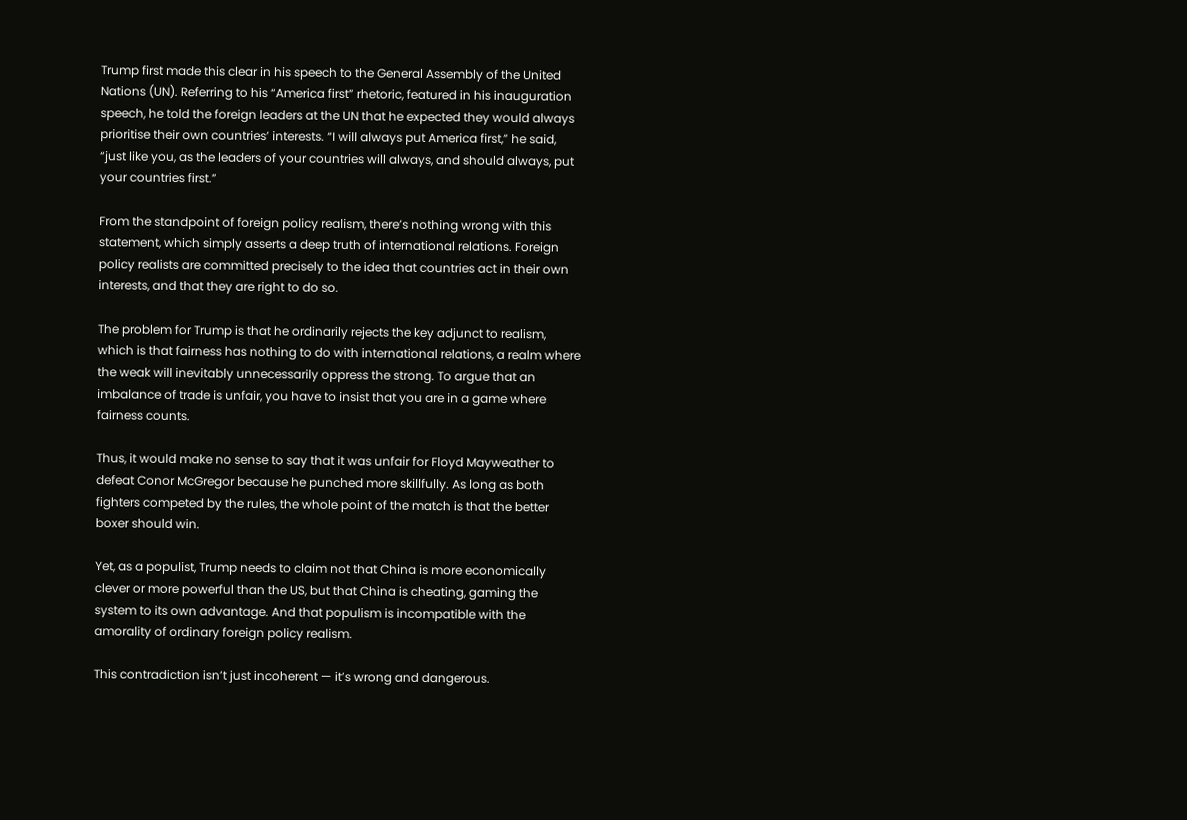Trump first made this clear in his speech to the General Assembly of the United Nations (UN). Referring to his “America first” rhetoric, featured in his inauguration speech, he told the foreign leaders at the UN that he expected they would always prioritise their own countries’ interests. “I will always put America first,” he said, “just like you, as the leaders of your countries will always, and should always, put your countries first.”

From the standpoint of foreign policy realism, there’s nothing wrong with this statement, which simply asserts a deep truth of international relations. Foreign policy realists are committed precisely to the idea that countries act in their own interests, and that they are right to do so.

The problem for Trump is that he ordinarily rejects the key adjunct to realism, which is that fairness has nothing to do with international relations, a realm where the weak will inevitably unnecessarily oppress the strong. To argue that an imbalance of trade is unfair, you have to insist that you are in a game where fairness counts.

Thus, it would make no sense to say that it was unfair for Floyd Mayweather to defeat Conor McGregor because he punched more skillfully. As long as both fighters competed by the rules, the whole point of the match is that the better boxer should win.

Yet, as a populist, Trump needs to claim not that China is more economically clever or more powerful than the US, but that China is cheating, gaming the system to its own advantage. And that populism is incompatible with the amorality of ordinary foreign policy realism.

This contradiction isn’t just incoherent — it’s wrong and dangerous.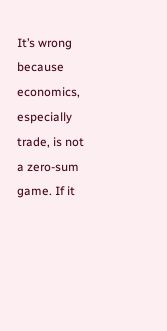It’s wrong because economics, especially trade, is not a zero-sum game. If it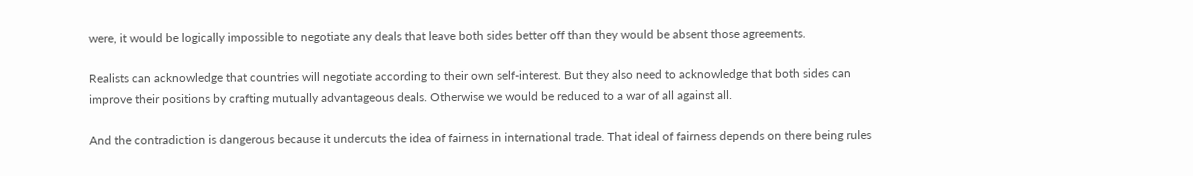were, it would be logically impossible to negotiate any deals that leave both sides better off than they would be absent those agreements.

Realists can acknowledge that countries will negotiate according to their own self-interest. But they also need to acknowledge that both sides can improve their positions by crafting mutually advantageous deals. Otherwise we would be reduced to a war of all against all.

And the contradiction is dangerous because it undercuts the idea of fairness in international trade. That ideal of fairness depends on there being rules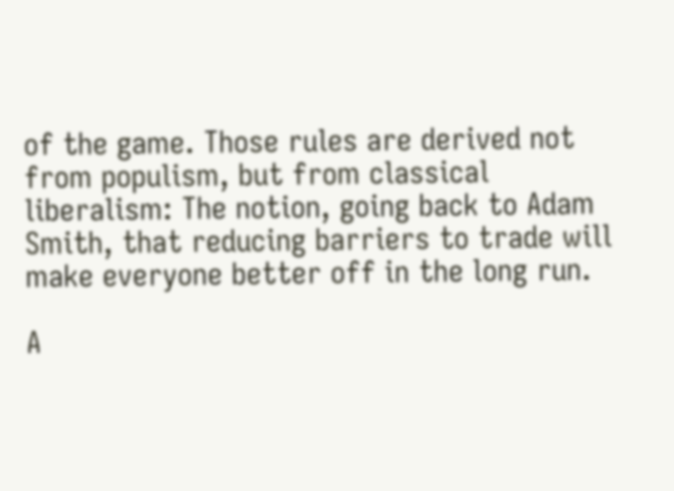of the game. Those rules are derived not from populism, but from classical liberalism: The notion, going back to Adam Smith, that reducing barriers to trade will make everyone better off in the long run.

A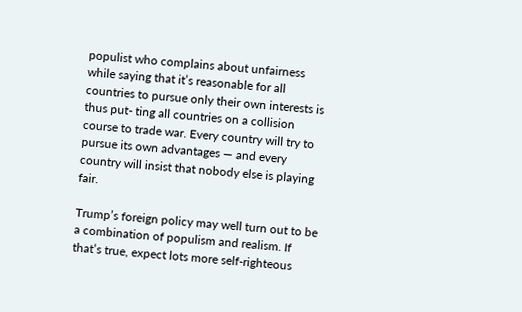populist who complains about unfairness while saying that it’s reasonable for all countries to pursue only their own interests is thus put- ting all countries on a collision course to trade war. Every country will try to pursue its own advantages — and every country will insist that nobody else is playing fair.

Trump’s foreign policy may well turn out to be a combination of populism and realism. If that’s true, expect lots more self-righteous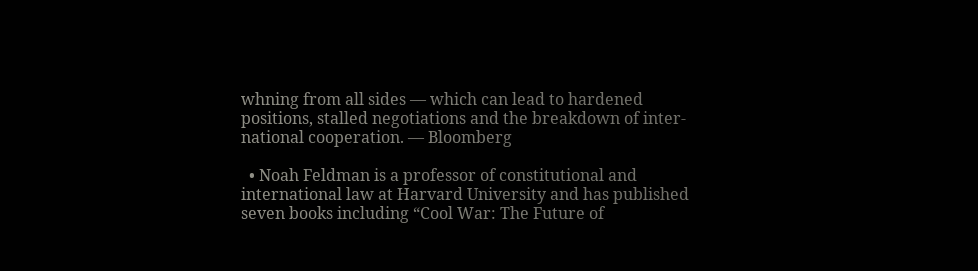whning from all sides — which can lead to hardened positions, stalled negotiations and the breakdown of inter- national cooperation. — Bloomberg

  • Noah Feldman is a professor of constitutional and international law at Harvard University and has published seven books including “Cool War: The Future of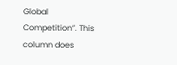Global Competition”. This column does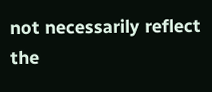not necessarily reflect the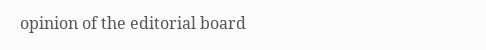opinion of the editorial board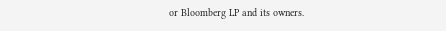or Bloomberg LP and its owners.